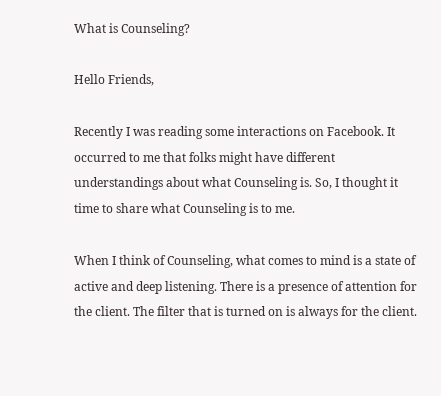What is Counseling?

Hello Friends,

Recently I was reading some interactions on Facebook. It occurred to me that folks might have different understandings about what Counseling is. So, I thought it time to share what Counseling is to me.

When I think of Counseling, what comes to mind is a state of active and deep listening. There is a presence of attention for the client. The filter that is turned on is always for the client.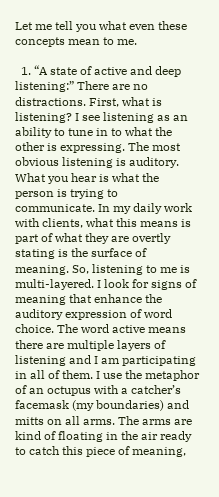Let me tell you what even these concepts mean to me.

  1. “A state of active and deep listening:” There are no distractions. First, what is listening? I see listening as an ability to tune in to what the other is expressing. The most obvious listening is auditory. What you hear is what the person is trying to communicate. In my daily work with clients, what this means is part of what they are overtly stating is the surface of meaning. So, listening to me is multi-layered. I look for signs of meaning that enhance the auditory expression of word choice. The word active means there are multiple layers of listening and I am participating in all of them. I use the metaphor of an octupus with a catcher’s facemask (my boundaries) and mitts on all arms. The arms are kind of floating in the air ready to catch this piece of meaning,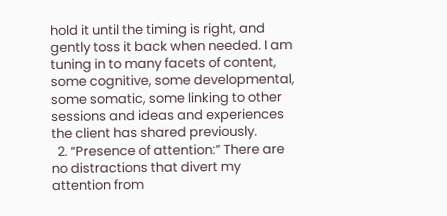hold it until the timing is right, and gently toss it back when needed. I am tuning in to many facets of content, some cognitive, some developmental, some somatic, some linking to other sessions and ideas and experiences the client has shared previously.
  2. “Presence of attention:” There are no distractions that divert my attention from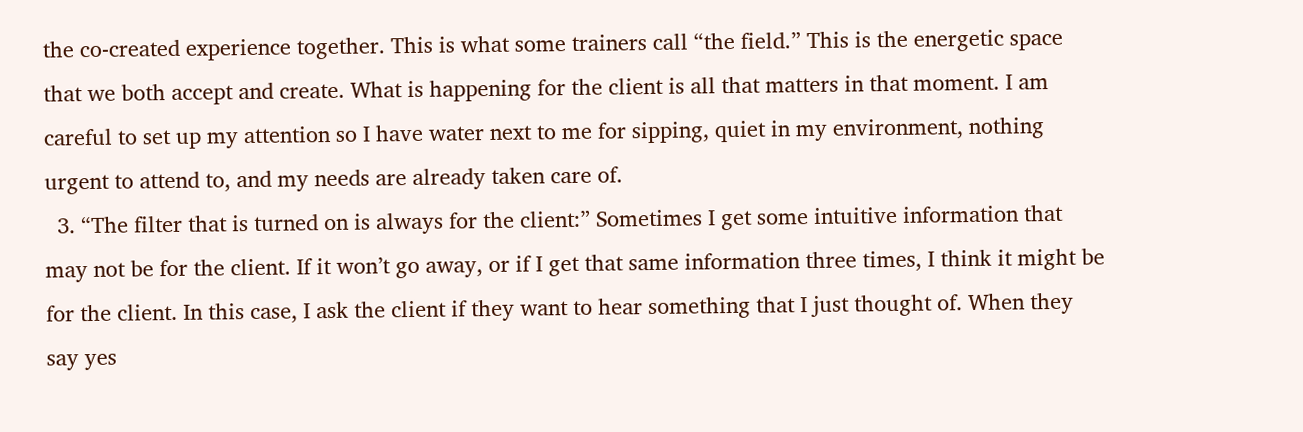the co-created experience together. This is what some trainers call “the field.” This is the energetic space that we both accept and create. What is happening for the client is all that matters in that moment. I am careful to set up my attention so I have water next to me for sipping, quiet in my environment, nothing urgent to attend to, and my needs are already taken care of.
  3. “The filter that is turned on is always for the client:” Sometimes I get some intuitive information that may not be for the client. If it won’t go away, or if I get that same information three times, I think it might be for the client. In this case, I ask the client if they want to hear something that I just thought of. When they say yes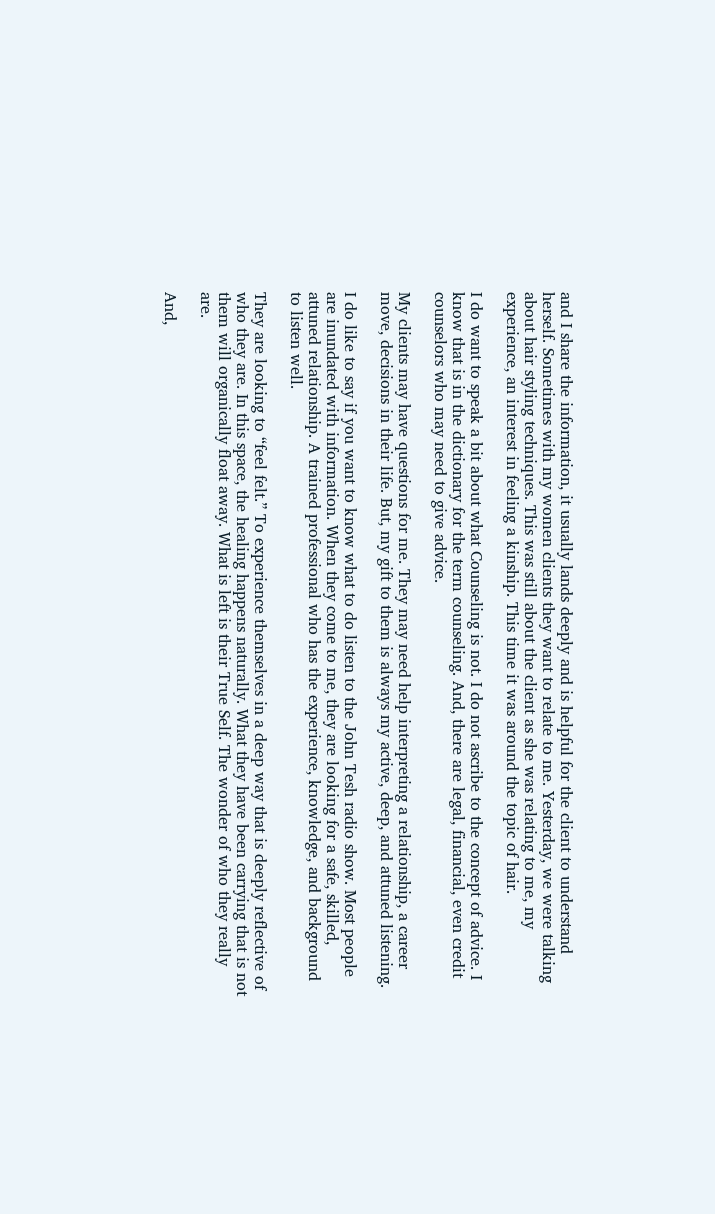and I share the information, it usually lands deeply and is helpful for the client to understand herself. Sometimes with my women clients they want to relate to me. Yesterday, we were talking about hair styling techniques. This was still about the client as she was relating to me, my experience, an interest in feeling a kinship. This time it was around the topic of hair.

I do want to speak a bit about what Counseling is not. I do not ascribe to the concept of advice. I know that is in the dictionary for the term counseling. And, there are legal, financial, even credit counselors who may need to give advice.

My clients may have questions for me. They may need help interpreting a relationship, a career move, decisions in their life. But, my gift to them is always my active, deep, and attuned listening.

I do like to say if you want to know what to do listen to the John Tesh radio show. Most people are inundated with information. When they come to me, they are looking for a safe, skilled, attuned relationship. A trained professional who has the experience, knowledge, and background to listen well.

They are looking to “feel felt.” To experience themselves in a deep way that is deeply reflective of who they are. In this space, the healing happens naturally. What they have been carrying that is not them will organically float away. What is left is their True Self. The wonder of who they really are.

And,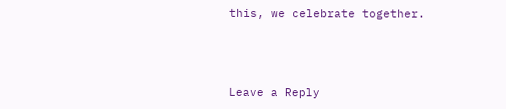this, we celebrate together.



Leave a Reply